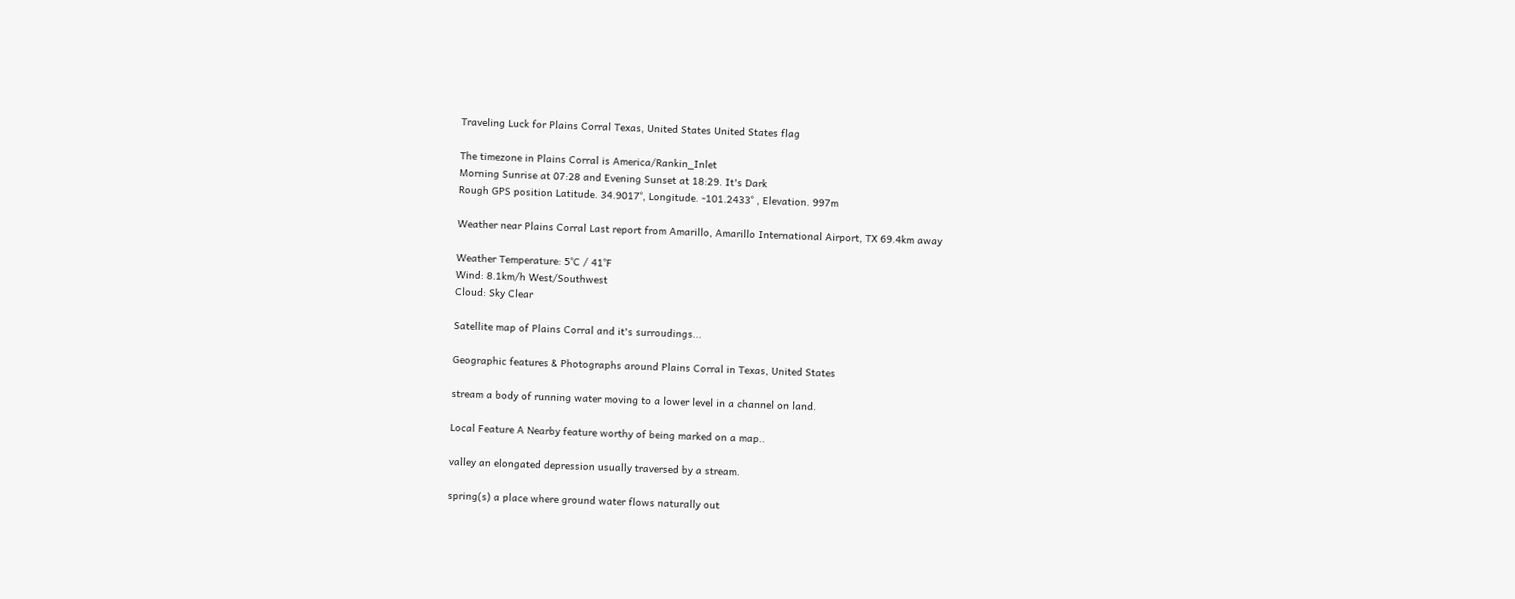Traveling Luck for Plains Corral Texas, United States United States flag

The timezone in Plains Corral is America/Rankin_Inlet
Morning Sunrise at 07:28 and Evening Sunset at 18:29. It's Dark
Rough GPS position Latitude. 34.9017°, Longitude. -101.2433° , Elevation. 997m

Weather near Plains Corral Last report from Amarillo, Amarillo International Airport, TX 69.4km away

Weather Temperature: 5°C / 41°F
Wind: 8.1km/h West/Southwest
Cloud: Sky Clear

Satellite map of Plains Corral and it's surroudings...

Geographic features & Photographs around Plains Corral in Texas, United States

stream a body of running water moving to a lower level in a channel on land.

Local Feature A Nearby feature worthy of being marked on a map..

valley an elongated depression usually traversed by a stream.

spring(s) a place where ground water flows naturally out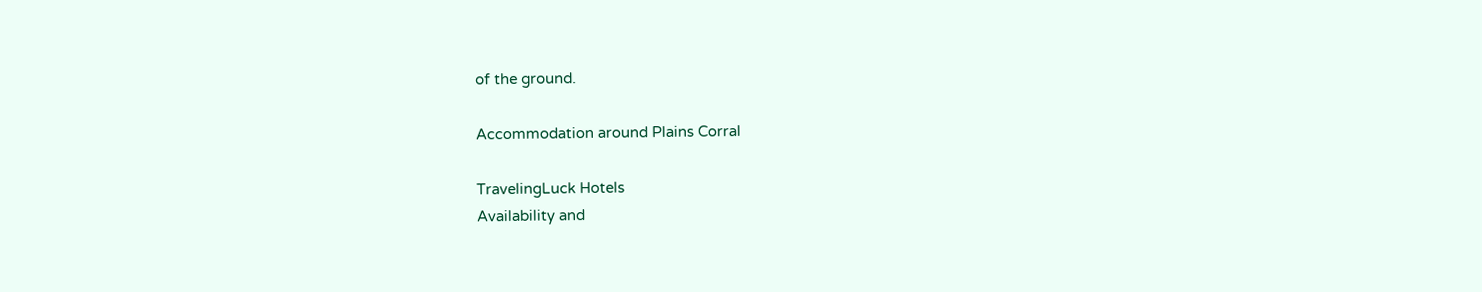of the ground.

Accommodation around Plains Corral

TravelingLuck Hotels
Availability and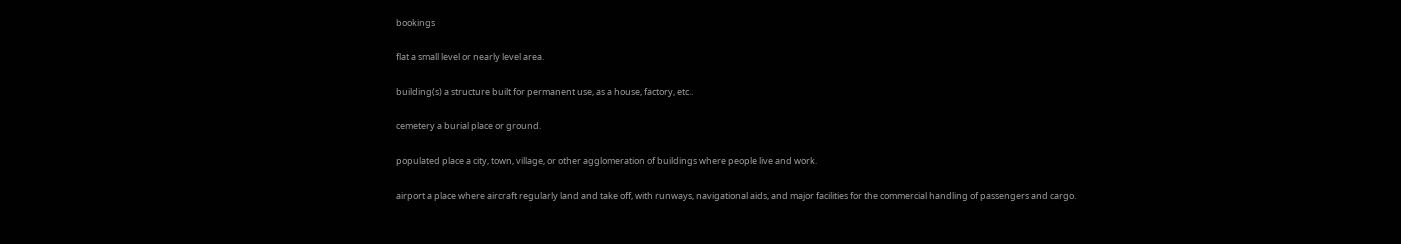bookings

flat a small level or nearly level area.

building(s) a structure built for permanent use, as a house, factory, etc..

cemetery a burial place or ground.

populated place a city, town, village, or other agglomeration of buildings where people live and work.

airport a place where aircraft regularly land and take off, with runways, navigational aids, and major facilities for the commercial handling of passengers and cargo.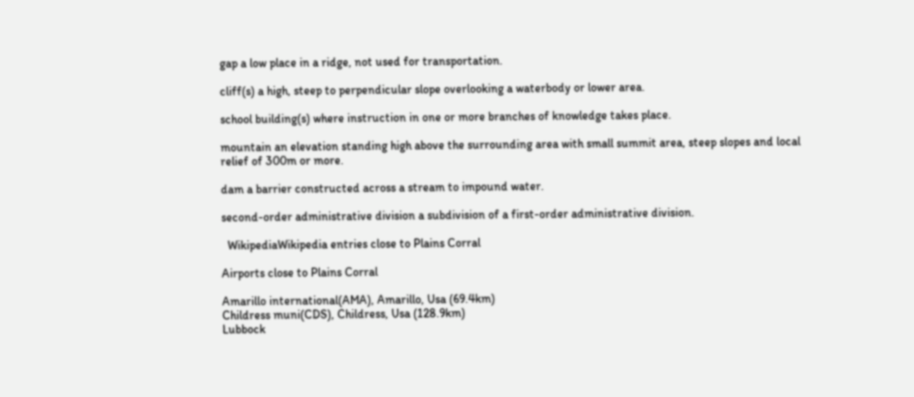gap a low place in a ridge, not used for transportation.

cliff(s) a high, steep to perpendicular slope overlooking a waterbody or lower area.

school building(s) where instruction in one or more branches of knowledge takes place.

mountain an elevation standing high above the surrounding area with small summit area, steep slopes and local relief of 300m or more.

dam a barrier constructed across a stream to impound water.

second-order administrative division a subdivision of a first-order administrative division.

  WikipediaWikipedia entries close to Plains Corral

Airports close to Plains Corral

Amarillo international(AMA), Amarillo, Usa (69.4km)
Childress muni(CDS), Childress, Usa (128.9km)
Lubbock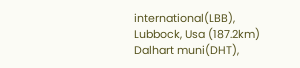international(LBB), Lubbock, Usa (187.2km)
Dalhart muni(DHT),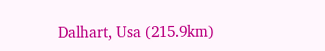Dalhart, Usa (215.9km)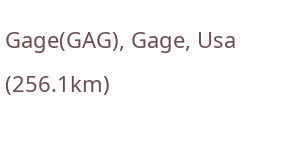Gage(GAG), Gage, Usa (256.1km)